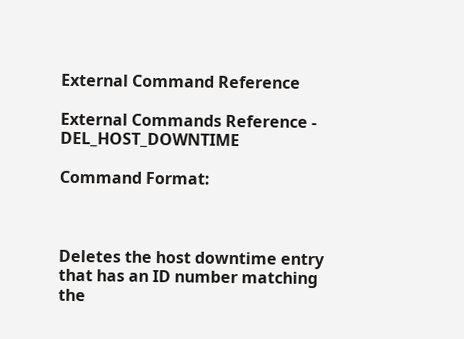External Command Reference

External Commands Reference - DEL_HOST_DOWNTIME

Command Format:



Deletes the host downtime entry that has an ID number matching the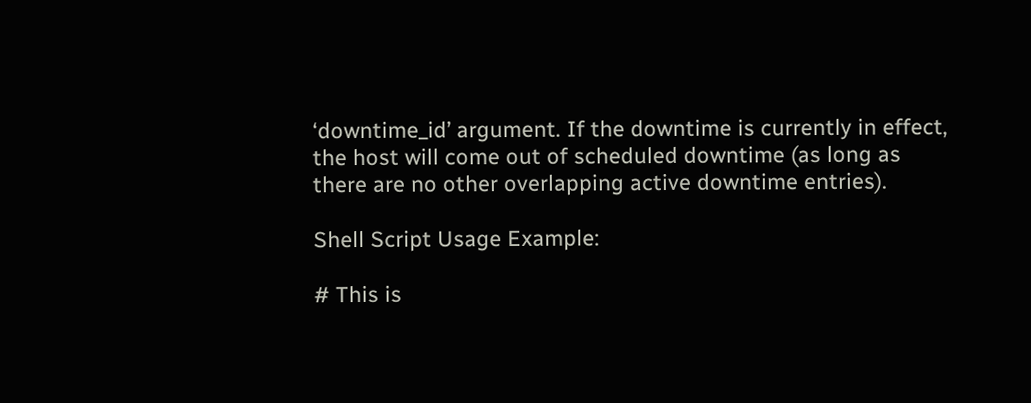‘downtime_id’ argument. If the downtime is currently in effect, the host will come out of scheduled downtime (as long as there are no other overlapping active downtime entries).

Shell Script Usage Example:

# This is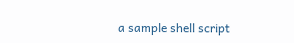a sample shell script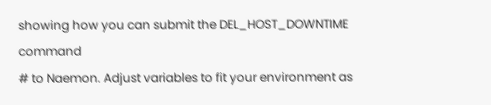showing how you can submit the DEL_HOST_DOWNTIME command
# to Naemon. Adjust variables to fit your environment as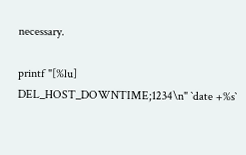necessary.

printf "[%lu] DEL_HOST_DOWNTIME;1234\n" `date +%s`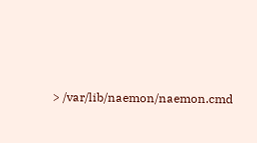> /var/lib/naemon/naemon.cmd